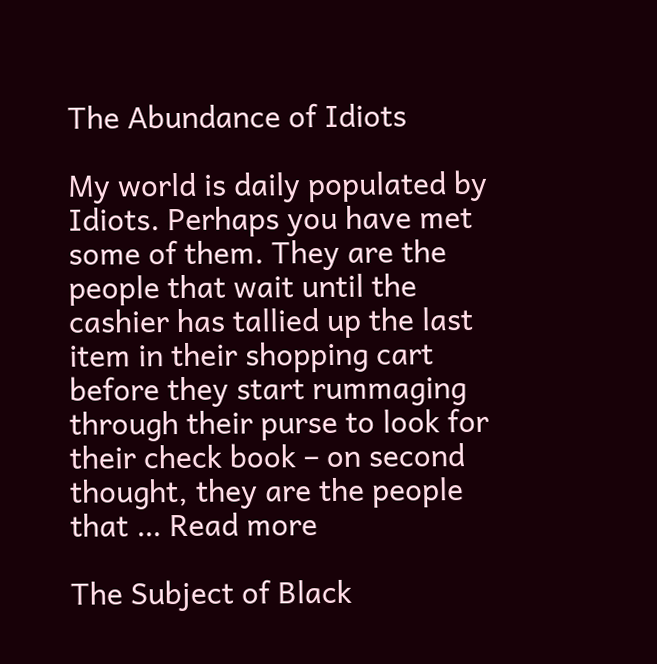The Abundance of Idiots

My world is daily populated by Idiots. Perhaps you have met some of them. They are the people that wait until the cashier has tallied up the last item in their shopping cart before they start rummaging through their purse to look for their check book – on second thought, they are the people that … Read more

The Subject of Black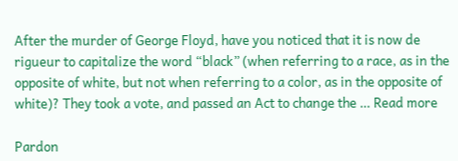After the murder of George Floyd, have you noticed that it is now de rigueur to capitalize the word “black” (when referring to a race, as in the opposite of white, but not when referring to a color, as in the opposite of white)? They took a vote, and passed an Act to change the … Read more

Pardon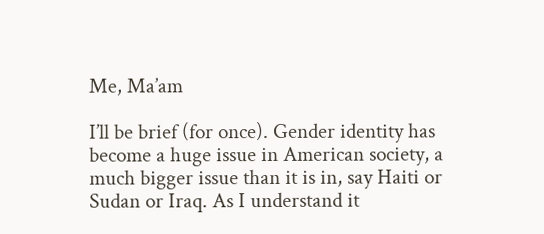Me, Ma’am

I’ll be brief (for once). Gender identity has become a huge issue in American society, a much bigger issue than it is in, say Haiti or Sudan or Iraq. As I understand it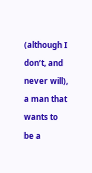(although I don’t, and never will), a man that wants to be a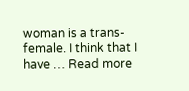woman is a trans-female. I think that I have … Read more